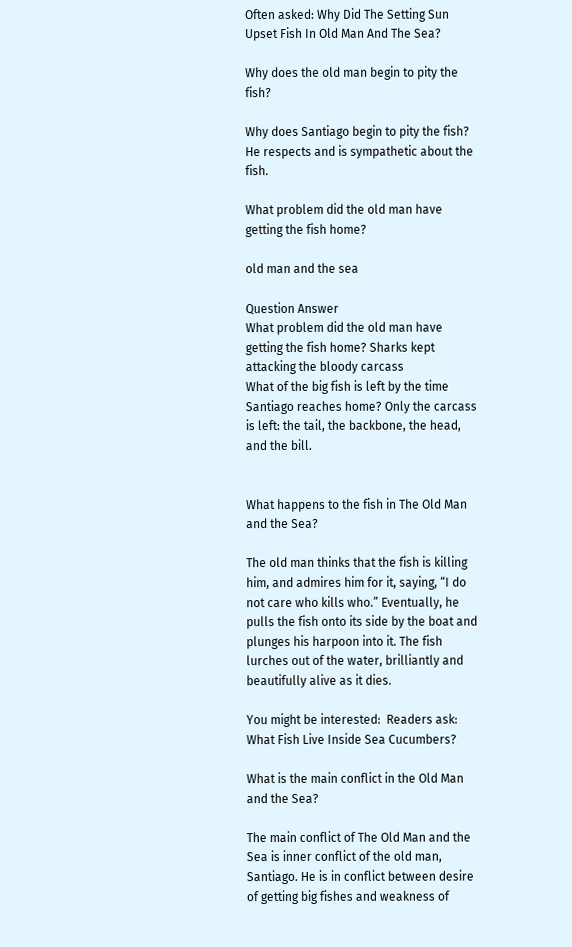Often asked: Why Did The Setting Sun Upset Fish In Old Man And The Sea?

Why does the old man begin to pity the fish?

Why does Santiago begin to pity the fish? He respects and is sympathetic about the fish.

What problem did the old man have getting the fish home?

old man and the sea

Question Answer
What problem did the old man have getting the fish home? Sharks kept attacking the bloody carcass
What of the big fish is left by the time Santiago reaches home? Only the carcass is left: the tail, the backbone, the head, and the bill.


What happens to the fish in The Old Man and the Sea?

The old man thinks that the fish is killing him, and admires him for it, saying, “I do not care who kills who.” Eventually, he pulls the fish onto its side by the boat and plunges his harpoon into it. The fish lurches out of the water, brilliantly and beautifully alive as it dies.

You might be interested:  Readers ask: What Fish Live Inside Sea Cucumbers?

What is the main conflict in the Old Man and the Sea?

The main conflict of The Old Man and the Sea is inner conflict of the old man, Santiago. He is in conflict between desire of getting big fishes and weakness of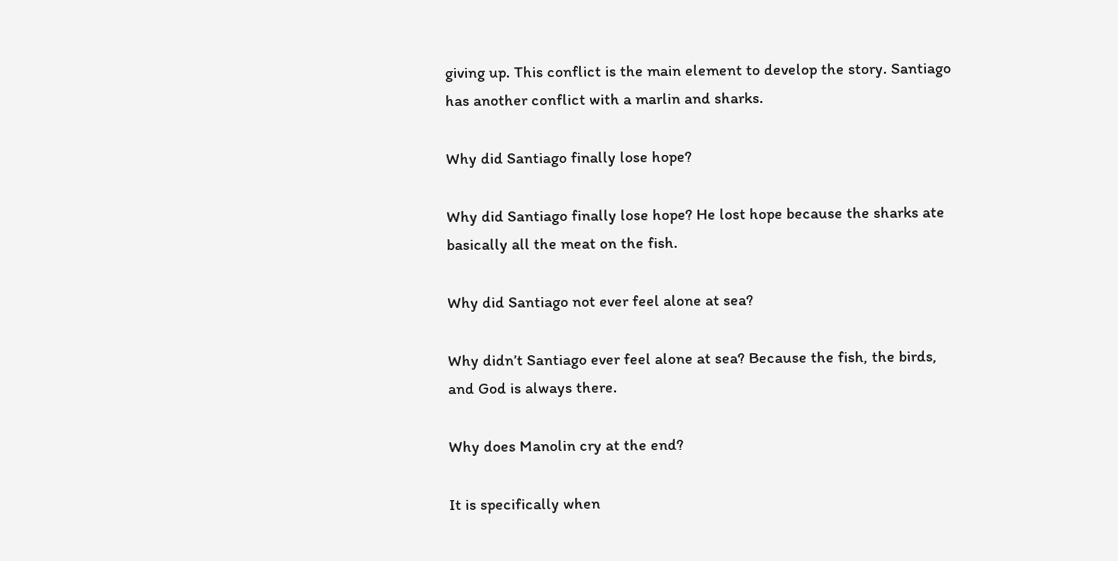giving up. This conflict is the main element to develop the story. Santiago has another conflict with a marlin and sharks.

Why did Santiago finally lose hope?

Why did Santiago finally lose hope? He lost hope because the sharks ate basically all the meat on the fish.

Why did Santiago not ever feel alone at sea?

Why didn’t Santiago ever feel alone at sea? Because the fish, the birds, and God is always there.

Why does Manolin cry at the end?

It is specifically when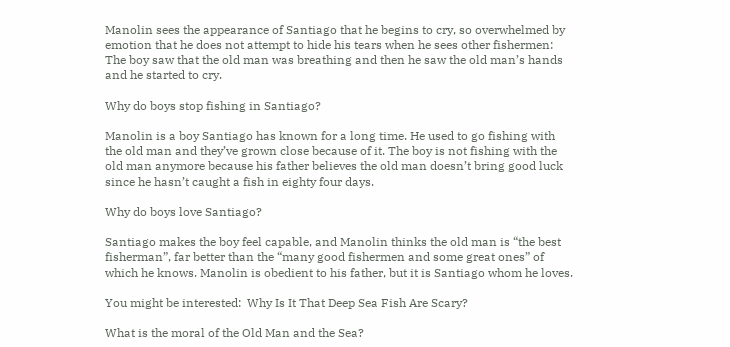Manolin sees the appearance of Santiago that he begins to cry, so overwhelmed by emotion that he does not attempt to hide his tears when he sees other fishermen: The boy saw that the old man was breathing and then he saw the old man’s hands and he started to cry.

Why do boys stop fishing in Santiago?

Manolin is a boy Santiago has known for a long time. He used to go fishing with the old man and they’ve grown close because of it. The boy is not fishing with the old man anymore because his father believes the old man doesn’t bring good luck since he hasn’t caught a fish in eighty four days.

Why do boys love Santiago?

Santiago makes the boy feel capable, and Manolin thinks the old man is “the best fisherman”, far better than the “many good fishermen and some great ones” of which he knows. Manolin is obedient to his father, but it is Santiago whom he loves.

You might be interested:  Why Is It That Deep Sea Fish Are Scary?

What is the moral of the Old Man and the Sea?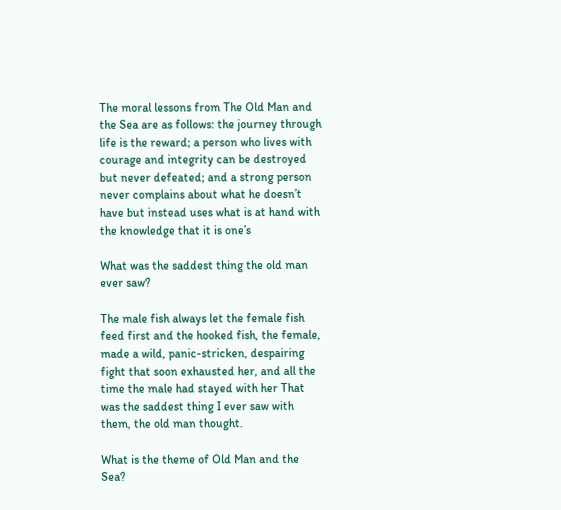The moral lessons from The Old Man and the Sea are as follows: the journey through life is the reward; a person who lives with courage and integrity can be destroyed but never defeated; and a strong person never complains about what he doesn’t have but instead uses what is at hand with the knowledge that it is one’s

What was the saddest thing the old man ever saw?

The male fish always let the female fish feed first and the hooked fish, the female, made a wild, panic-stricken, despairing fight that soon exhausted her, and all the time the male had stayed with her That was the saddest thing I ever saw with them, the old man thought.

What is the theme of Old Man and the Sea?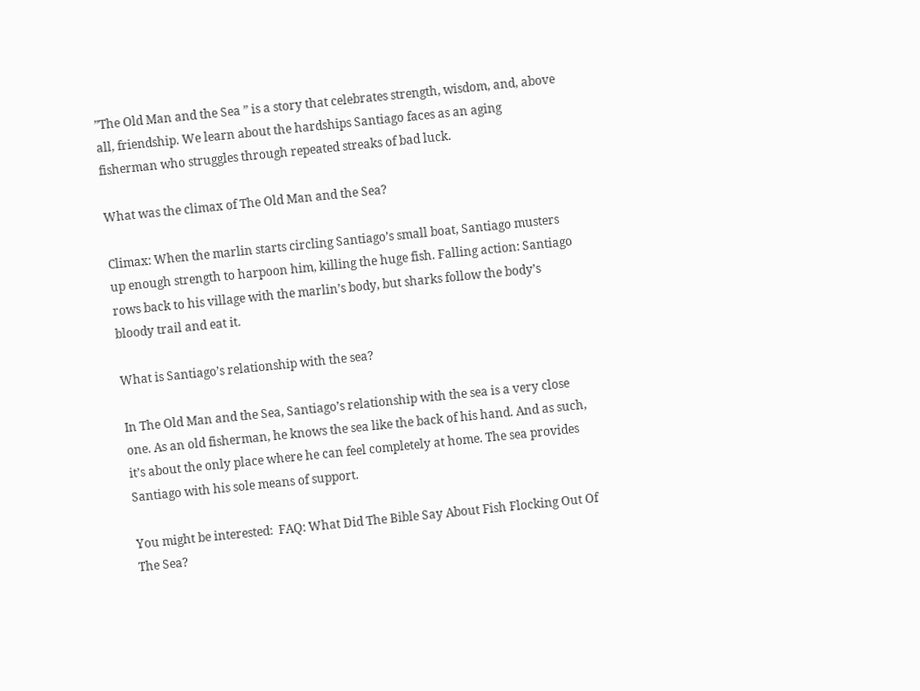”The Old Man and the Sea ” is a story that celebrates strength, wisdom, and, above all, friendship. We learn about the hardships Santiago faces as an aging fisherman who struggles through repeated streaks of bad luck.

What was the climax of The Old Man and the Sea?

Climax: When the marlin starts circling Santiago’s small boat, Santiago musters up enough strength to harpoon him, killing the huge fish. Falling action: Santiago rows back to his village with the marlin’s body, but sharks follow the body’s bloody trail and eat it.

What is Santiago’s relationship with the sea?

In The Old Man and the Sea, Santiago’s relationship with the sea is a very close one. As an old fisherman, he knows the sea like the back of his hand. And as such, it’s about the only place where he can feel completely at home. The sea provides Santiago with his sole means of support.

You might be interested:  FAQ: What Did The Bible Say About Fish Flocking Out Of The Sea?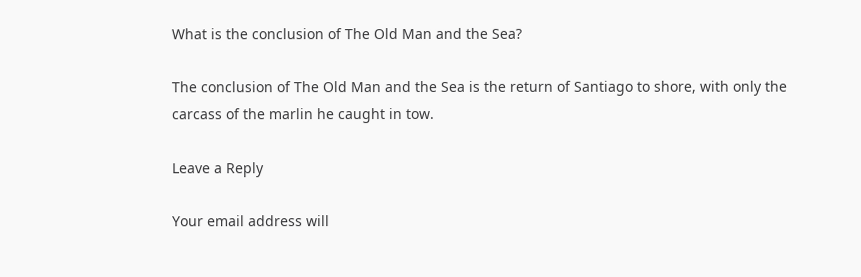What is the conclusion of The Old Man and the Sea?

The conclusion of The Old Man and the Sea is the return of Santiago to shore, with only the carcass of the marlin he caught in tow.

Leave a Reply

Your email address will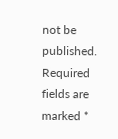not be published. Required fields are marked *